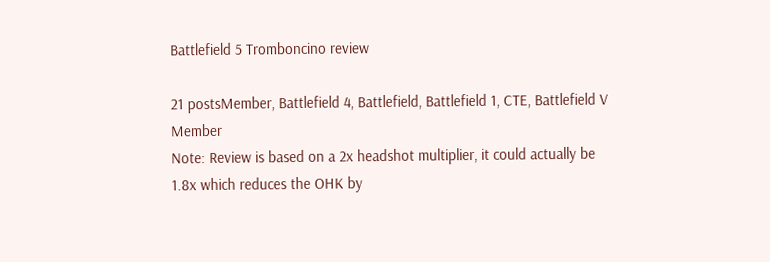Battlefield 5 Tromboncino review

21 postsMember, Battlefield 4, Battlefield, Battlefield 1, CTE, Battlefield V Member
Note: Review is based on a 2x headshot multiplier, it could actually be 1.8x which reduces the OHK by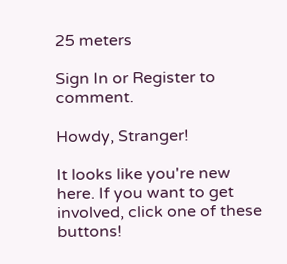25 meters

Sign In or Register to comment.

Howdy, Stranger!

It looks like you're new here. If you want to get involved, click one of these buttons!